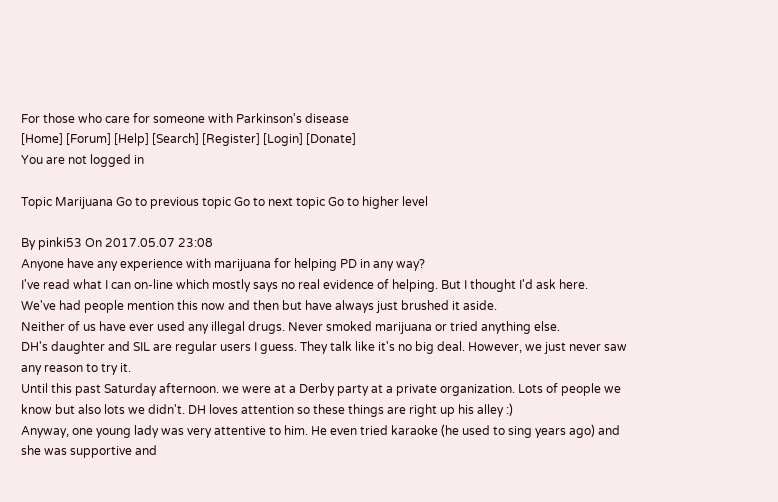For those who care for someone with Parkinson's disease
[Home] [Forum] [Help] [Search] [Register] [Login] [Donate]
You are not logged in

Topic Marijuana Go to previous topic Go to next topic Go to higher level

By pinki53 On 2017.05.07 23:08
Anyone have any experience with marijuana for helping PD in any way?
I've read what I can on-line which mostly says no real evidence of helping. But I thought I'd ask here.
We've had people mention this now and then but have always just brushed it aside.
Neither of us have ever used any illegal drugs. Never smoked marijuana or tried anything else.
DH's daughter and SIL are regular users I guess. They talk like it's no big deal. However, we just never saw any reason to try it.
Until this past Saturday afternoon. we were at a Derby party at a private organization. Lots of people we know but also lots we didn't. DH loves attention so these things are right up his alley :)
Anyway, one young lady was very attentive to him. He even tried karaoke (he used to sing years ago) and she was supportive and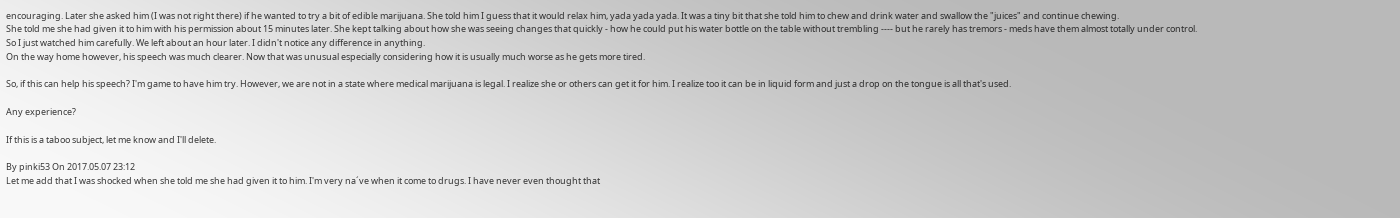encouraging. Later she asked him (I was not right there) if he wanted to try a bit of edible marijuana. She told him I guess that it would relax him, yada yada yada. It was a tiny bit that she told him to chew and drink water and swallow the "juices" and continue chewing.
She told me she had given it to him with his permission about 15 minutes later. She kept talking about how she was seeing changes that quickly - how he could put his water bottle on the table without trembling ---- but he rarely has tremors - meds have them almost totally under control.
So I just watched him carefully. We left about an hour later. I didn't notice any difference in anything.
On the way home however, his speech was much clearer. Now that was unusual especially considering how it is usually much worse as he gets more tired.

So, if this can help his speech? I'm game to have him try. However, we are not in a state where medical marijuana is legal. I realize she or others can get it for him. I realize too it can be in liquid form and just a drop on the tongue is all that's used.

Any experience?

If this is a taboo subject, let me know and I'll delete.

By pinki53 On 2017.05.07 23:12
Let me add that I was shocked when she told me she had given it to him. I'm very na´ve when it come to drugs. I have never even thought that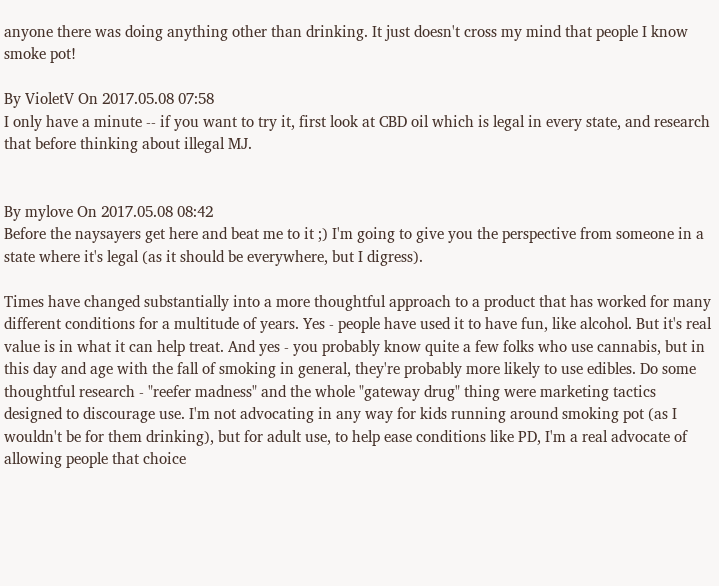anyone there was doing anything other than drinking. It just doesn't cross my mind that people I know smoke pot!

By VioletV On 2017.05.08 07:58
I only have a minute -- if you want to try it, first look at CBD oil which is legal in every state, and research that before thinking about illegal MJ.


By mylove On 2017.05.08 08:42
Before the naysayers get here and beat me to it ;) I'm going to give you the perspective from someone in a state where it's legal (as it should be everywhere, but I digress).

Times have changed substantially into a more thoughtful approach to a product that has worked for many different conditions for a multitude of years. Yes - people have used it to have fun, like alcohol. But it's real value is in what it can help treat. And yes - you probably know quite a few folks who use cannabis, but in this day and age with the fall of smoking in general, they're probably more likely to use edibles. Do some thoughtful research - "reefer madness" and the whole "gateway drug" thing were marketing tactics designed to discourage use. I'm not advocating in any way for kids running around smoking pot (as I wouldn't be for them drinking), but for adult use, to help ease conditions like PD, I'm a real advocate of allowing people that choice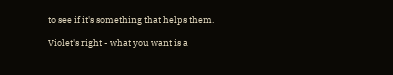to see if it's something that helps them.

Violet's right - what you want is a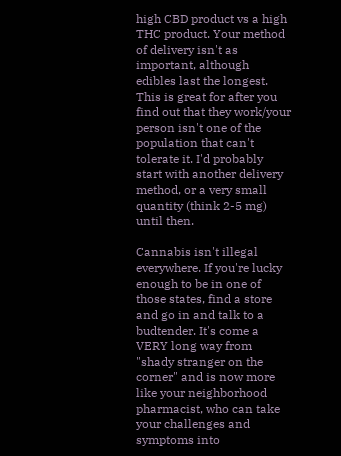high CBD product vs a high THC product. Your method of delivery isn't as important, although edibles last the longest. This is great for after you find out that they work/your person isn't one of the population that can't tolerate it. I'd probably start with another delivery method, or a very small quantity (think 2-5 mg) until then.

Cannabis isn't illegal everywhere. If you're lucky enough to be in one of those states, find a store and go in and talk to a budtender. It's come a VERY long way from "shady stranger on the corner" and is now more like your neighborhood pharmacist, who can take your challenges and symptoms into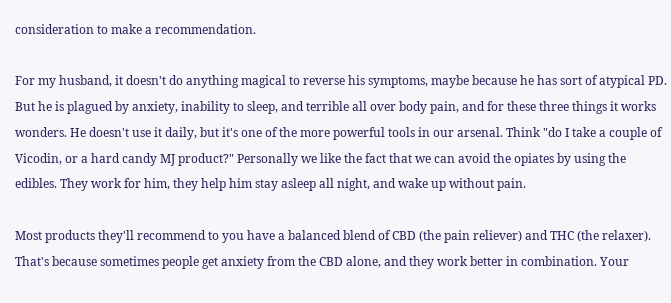consideration to make a recommendation.

For my husband, it doesn't do anything magical to reverse his symptoms, maybe because he has sort of atypical PD. But he is plagued by anxiety, inability to sleep, and terrible all over body pain, and for these three things it works wonders. He doesn't use it daily, but it's one of the more powerful tools in our arsenal. Think "do I take a couple of Vicodin, or a hard candy MJ product?" Personally we like the fact that we can avoid the opiates by using the edibles. They work for him, they help him stay asleep all night, and wake up without pain.

Most products they'll recommend to you have a balanced blend of CBD (the pain reliever) and THC (the relaxer). That's because sometimes people get anxiety from the CBD alone, and they work better in combination. Your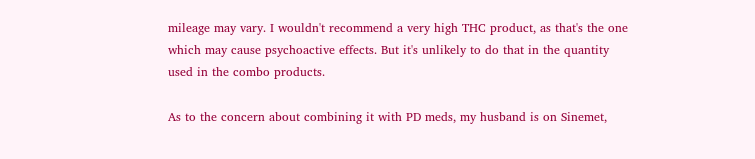mileage may vary. I wouldn't recommend a very high THC product, as that's the one which may cause psychoactive effects. But it's unlikely to do that in the quantity used in the combo products.

As to the concern about combining it with PD meds, my husband is on Sinemet,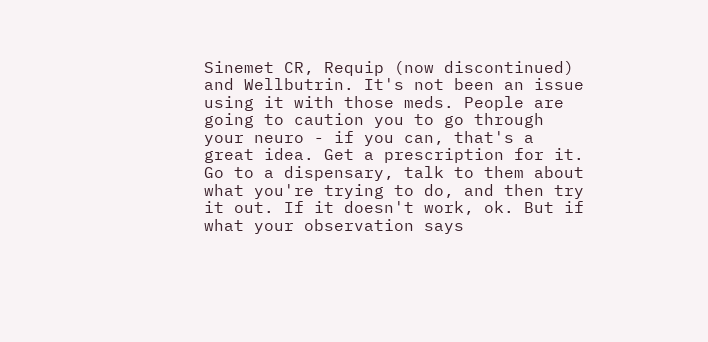Sinemet CR, Requip (now discontinued) and Wellbutrin. It's not been an issue using it with those meds. People are going to caution you to go through your neuro - if you can, that's a great idea. Get a prescription for it. Go to a dispensary, talk to them about what you're trying to do, and then try it out. If it doesn't work, ok. But if what your observation says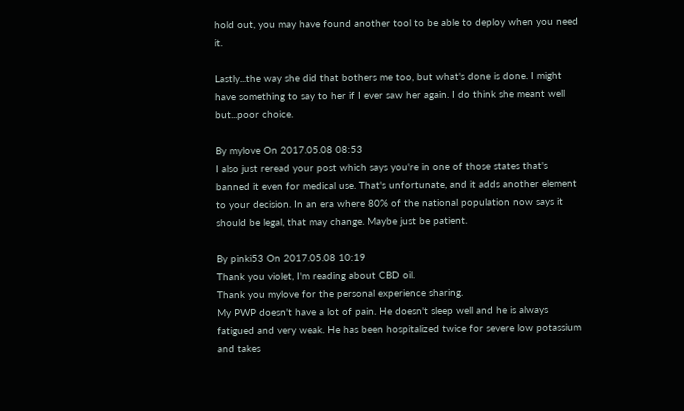hold out, you may have found another tool to be able to deploy when you need it.

Lastly...the way she did that bothers me too, but what's done is done. I might have something to say to her if I ever saw her again. I do think she meant well but...poor choice.

By mylove On 2017.05.08 08:53
I also just reread your post which says you're in one of those states that's banned it even for medical use. That's unfortunate, and it adds another element to your decision. In an era where 80% of the national population now says it should be legal, that may change. Maybe just be patient.

By pinki53 On 2017.05.08 10:19
Thank you violet, I'm reading about CBD oil.
Thank you mylove for the personal experience sharing.
My PWP doesn't have a lot of pain. He doesn't sleep well and he is always fatigued and very weak. He has been hospitalized twice for severe low potassium and takes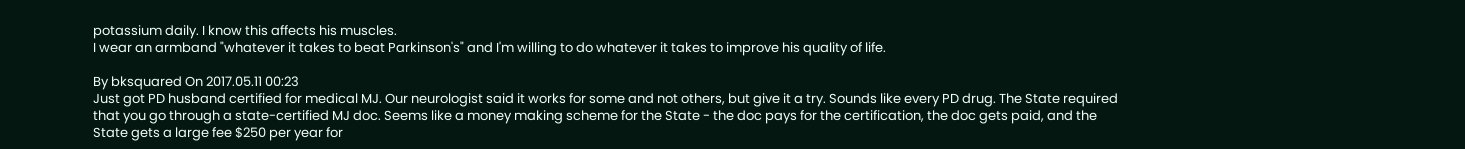potassium daily. I know this affects his muscles.
I wear an armband "whatever it takes to beat Parkinson's" and I'm willing to do whatever it takes to improve his quality of life.

By bksquared On 2017.05.11 00:23
Just got PD husband certified for medical MJ. Our neurologist said it works for some and not others, but give it a try. Sounds like every PD drug. The State required that you go through a state-certified MJ doc. Seems like a money making scheme for the State - the doc pays for the certification, the doc gets paid, and the State gets a large fee $250 per year for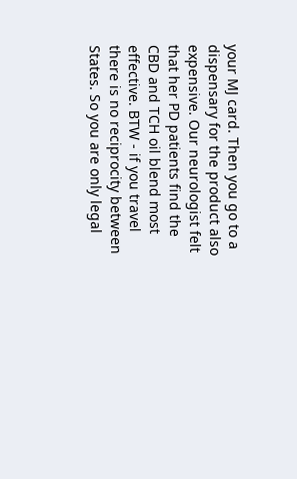your MJ card. Then you go to a dispensary for the product also expensive. Our neurologist felt that her PD patients find the CBD and TCH oil blend most effective. BTW - if you travel there is no reciprocity between States. So you are only legal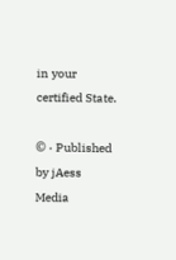in your certified State.

© · Published by jAess Media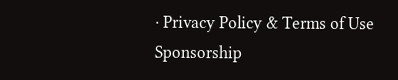· Privacy Policy & Terms of Use
Sponsorship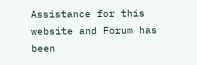Assistance for this website and Forum has been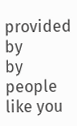provided by
by people like you